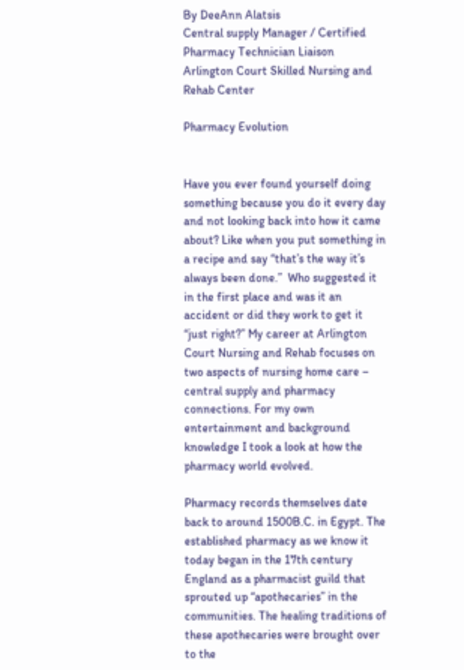By DeeAnn Alatsis
Central supply Manager / Certified Pharmacy Technician Liaison
Arlington Court Skilled Nursing and Rehab Center

Pharmacy Evolution


Have you ever found yourself doing something because you do it every day and not looking back into how it came about? Like when you put something in a recipe and say “that’s the way it’s always been done.”  Who suggested it in the first place and was it an accident or did they work to get it “just right?” My career at Arlington Court Nursing and Rehab focuses on two aspects of nursing home care – central supply and pharmacy connections. For my own entertainment and background knowledge I took a look at how the pharmacy world evolved.

Pharmacy records themselves date back to around 1500B.C. in Egypt. The established pharmacy as we know it today began in the 17th century England as a pharmacist guild that sprouted up “apothecaries” in the communities. The healing traditions of these apothecaries were brought over to the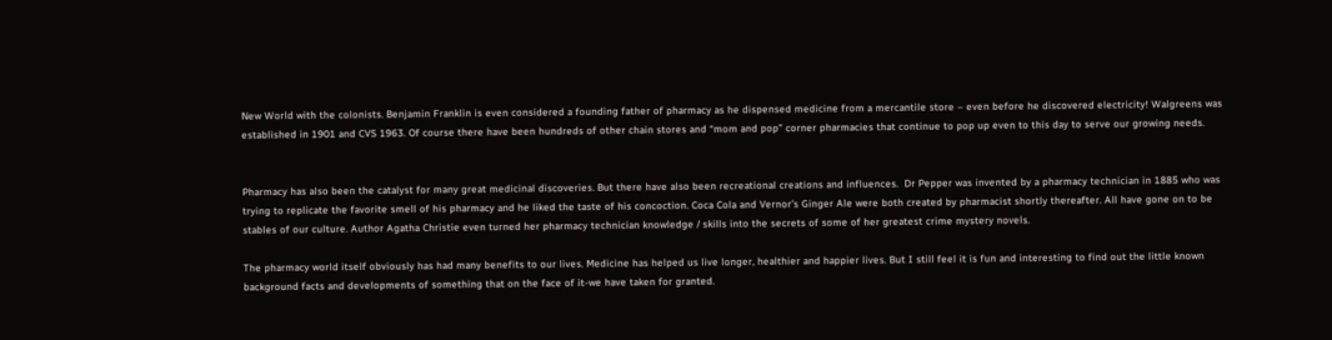New World with the colonists. Benjamin Franklin is even considered a founding father of pharmacy as he dispensed medicine from a mercantile store – even before he discovered electricity! Walgreens was established in 1901 and CVS 1963. Of course there have been hundreds of other chain stores and “mom and pop” corner pharmacies that continue to pop up even to this day to serve our growing needs.


Pharmacy has also been the catalyst for many great medicinal discoveries. But there have also been recreational creations and influences.  Dr Pepper was invented by a pharmacy technician in 1885 who was trying to replicate the favorite smell of his pharmacy and he liked the taste of his concoction. Coca Cola and Vernor’s Ginger Ale were both created by pharmacist shortly thereafter. All have gone on to be stables of our culture. Author Agatha Christie even turned her pharmacy technician knowledge / skills into the secrets of some of her greatest crime mystery novels.

The pharmacy world itself obviously has had many benefits to our lives. Medicine has helped us live longer, healthier and happier lives. But I still feel it is fun and interesting to find out the little known background facts and developments of something that on the face of it-we have taken for granted.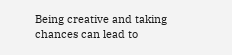Being creative and taking chances can lead to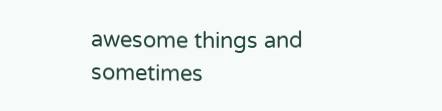awesome things and sometimes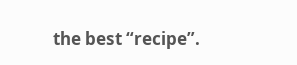the best “recipe”.